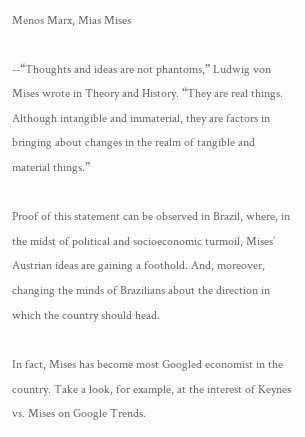Menos Marx, Mias Mises

--“Thoughts and ideas are not phantoms,” Ludwig von Mises wrote in Theory and History. “They are real things. Although intangible and immaterial, they are factors in bringing about changes in the realm of tangible and material things.”

Proof of this statement can be observed in Brazil, where, in the midst of political and socioeconomic turmoil, Mises’ Austrian ideas are gaining a foothold. And, moreover, changing the minds of Brazilians about the direction in which the country should head.

In fact, Mises has become most Googled economist in the country. Take a look, for example, at the interest of Keynes vs. Mises on Google Trends.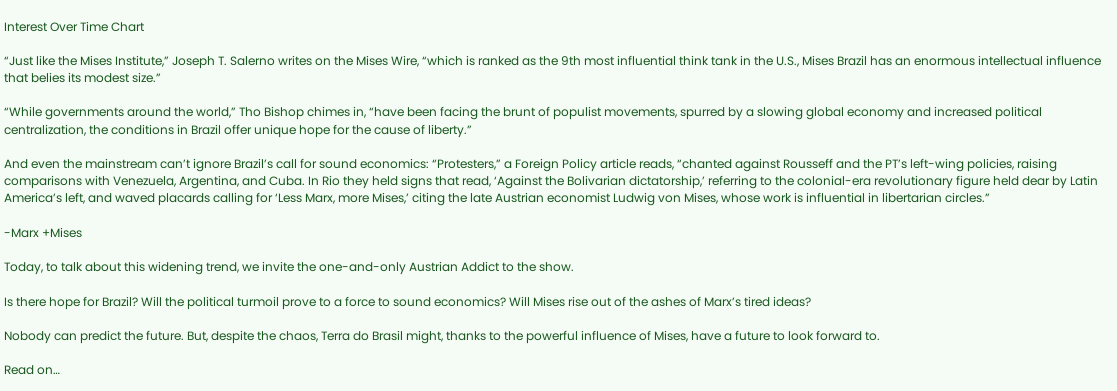Interest Over Time Chart

“Just like the Mises Institute,” Joseph T. Salerno writes on the Mises Wire, “which is ranked as the 9th most influential think tank in the U.S., Mises Brazil has an enormous intellectual influence that belies its modest size.”

“While governments around the world,” Tho Bishop chimes in, “have been facing the brunt of populist movements, spurred by a slowing global economy and increased political centralization, the conditions in Brazil offer unique hope for the cause of liberty.”

And even the mainstream can’t ignore Brazil’s call for sound economics: “Protesters,” a Foreign Policy article reads, “chanted against Rousseff and the PT’s left-wing policies, raising comparisons with Venezuela, Argentina, and Cuba. In Rio they held signs that read, ‘Against the Bolivarian dictatorship,’ referring to the colonial-era revolutionary figure held dear by Latin America’s left, and waved placards calling for ‘Less Marx, more Mises,’ citing the late Austrian economist Ludwig von Mises, whose work is influential in libertarian circles.”

-Marx +Mises

Today, to talk about this widening trend, we invite the one-and-only Austrian Addict to the show.

Is there hope for Brazil? Will the political turmoil prove to a force to sound economics? Will Mises rise out of the ashes of Marx’s tired ideas?

Nobody can predict the future. But, despite the chaos, Terra do Brasil might, thanks to the powerful influence of Mises, have a future to look forward to.

Read on…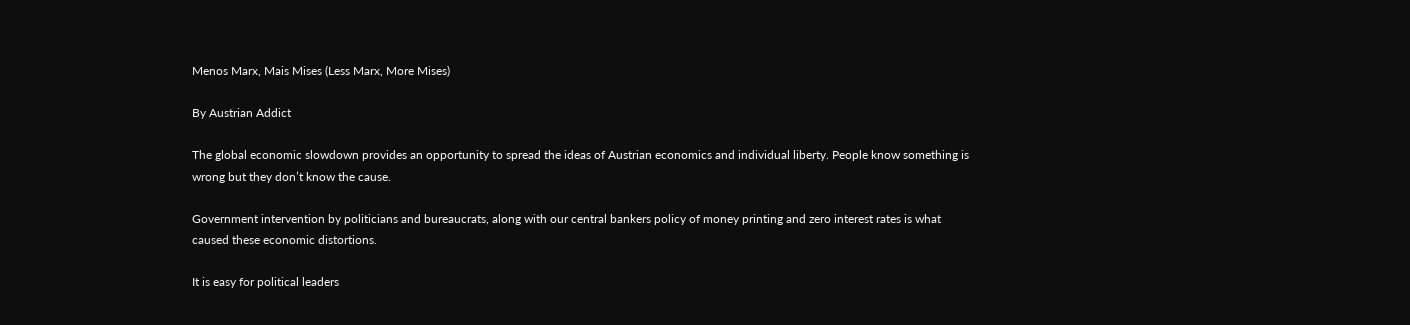Menos Marx, Mais Mises (Less Marx, More Mises)

By Austrian Addict

The global economic slowdown provides an opportunity to spread the ideas of Austrian economics and individual liberty. People know something is wrong but they don’t know the cause.

Government intervention by politicians and bureaucrats, along with our central bankers policy of money printing and zero interest rates is what caused these economic distortions.

It is easy for political leaders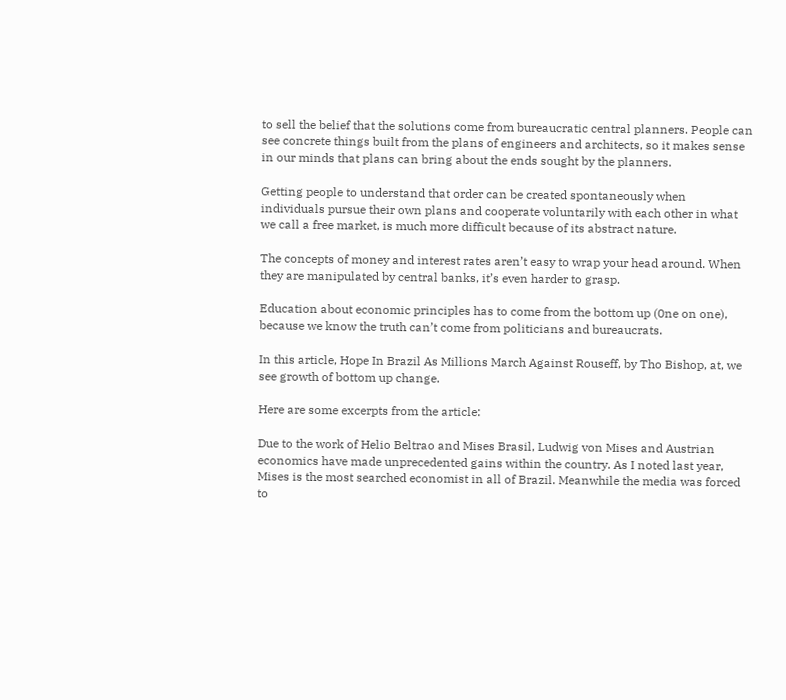to sell the belief that the solutions come from bureaucratic central planners. People can see concrete things built from the plans of engineers and architects, so it makes sense in our minds that plans can bring about the ends sought by the planners.

Getting people to understand that order can be created spontaneously when individuals pursue their own plans and cooperate voluntarily with each other in what we call a free market, is much more difficult because of its abstract nature.

The concepts of money and interest rates aren’t easy to wrap your head around. When they are manipulated by central banks, it’s even harder to grasp.

Education about economic principles has to come from the bottom up (0ne on one), because we know the truth can’t come from politicians and bureaucrats.

In this article, Hope In Brazil As Millions March Against Rouseff, by Tho Bishop, at, we see growth of bottom up change.

Here are some excerpts from the article:

Due to the work of Helio Beltrao and Mises Brasil, Ludwig von Mises and Austrian economics have made unprecedented gains within the country. As I noted last year, Mises is the most searched economist in all of Brazil. Meanwhile the media was forced to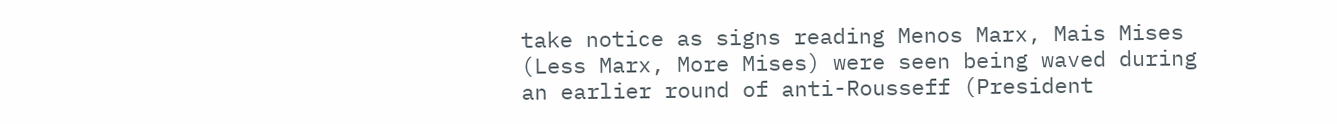take notice as signs reading Menos Marx, Mais Mises (Less Marx, More Mises) were seen being waved during an earlier round of anti-Rousseff (President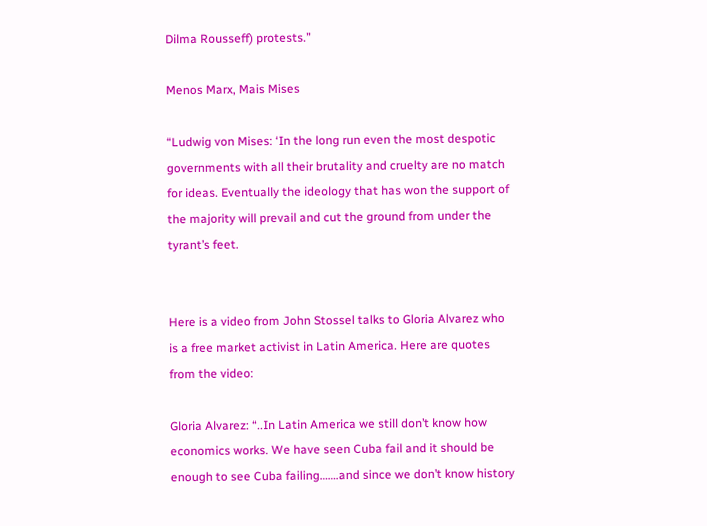Dilma Rousseff) protests.”

Menos Marx, Mais Mises

“Ludwig von Mises: ‘In the long run even the most despotic governments with all their brutality and cruelty are no match for ideas. Eventually the ideology that has won the support of the majority will prevail and cut the ground from under the tyrant’s feet.


Here is a video from John Stossel talks to Gloria Alvarez who is a free market activist in Latin America. Here are quotes from the video:

Gloria Alvarez: “..In Latin America we still don’t know how economics works. We have seen Cuba fail and it should be enough to see Cuba failing…….and since we don’t know history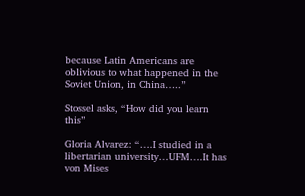because Latin Americans are oblivious to what happened in the Soviet Union, in China…..”

Stossel asks, “How did you learn this”

Gloria Alvarez: “….I studied in a libertarian university…UFM….It has von Mises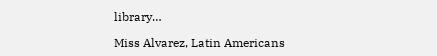library…

Miss Alvarez, Latin Americans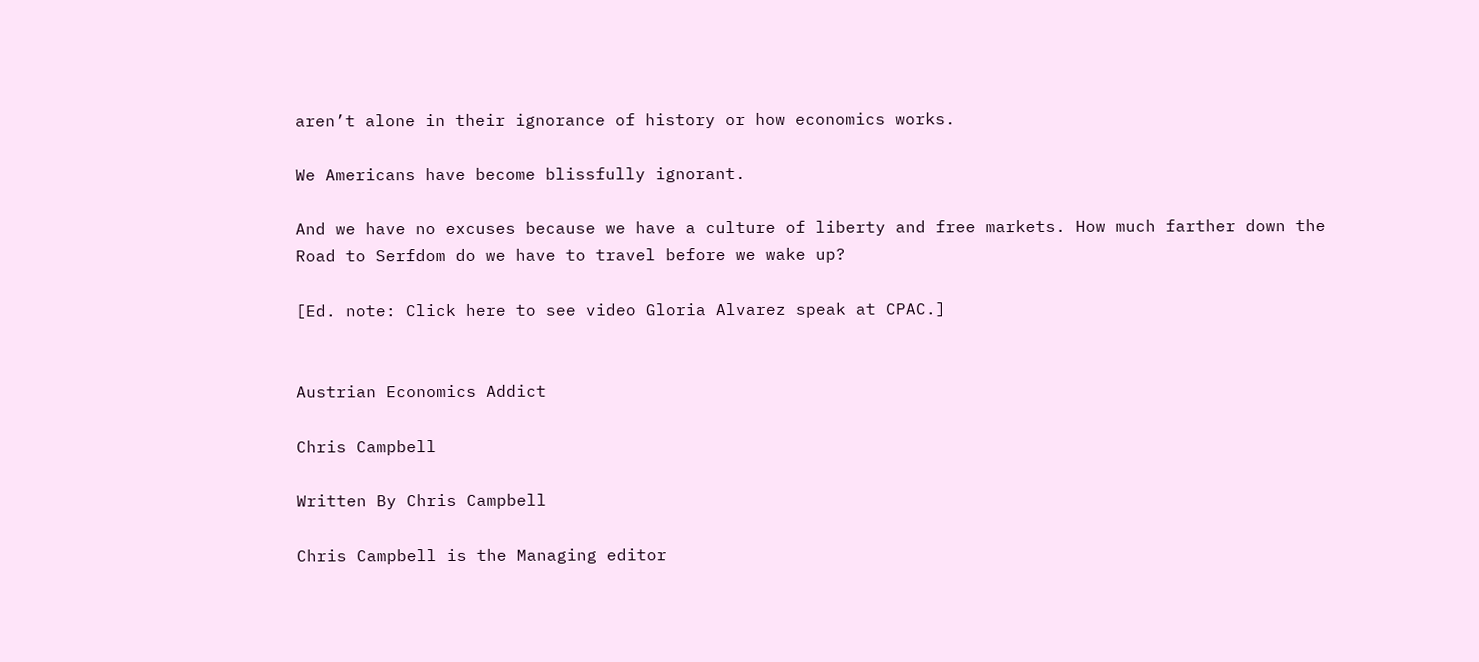aren’t alone in their ignorance of history or how economics works.

We Americans have become blissfully ignorant.

And we have no excuses because we have a culture of liberty and free markets. How much farther down the Road to Serfdom do we have to travel before we wake up?

[Ed. note: Click here to see video Gloria Alvarez speak at CPAC.]


Austrian Economics Addict

Chris Campbell

Written By Chris Campbell

Chris Campbell is the Managing editor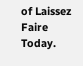of Laissez Faire Today.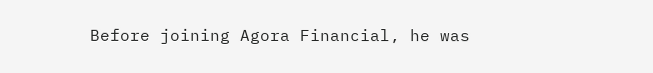Before joining Agora Financial, he was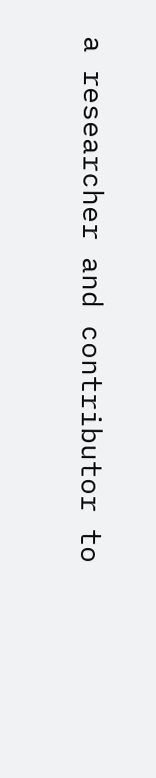a researcher and contributor to